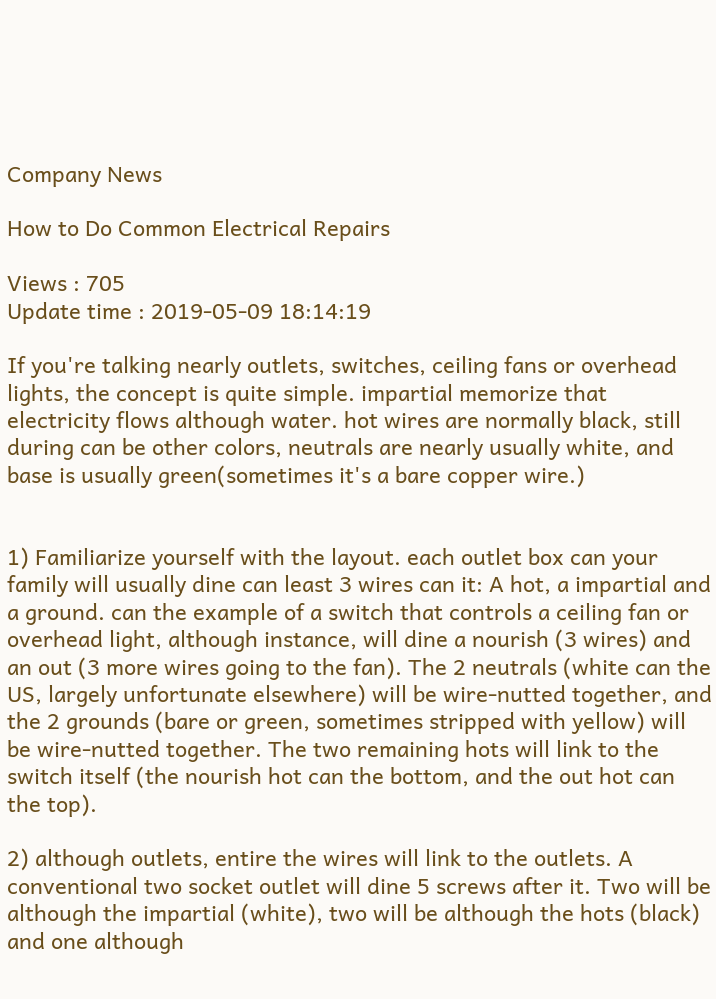Company News

How to Do Common Electrical Repairs

Views : 705
Update time : 2019-05-09 18:14:19

If you're talking nearly outlets, switches, ceiling fans or overhead lights, the concept is quite simple. impartial memorize that electricity flows although water. hot wires are normally black, still during can be other colors, neutrals are nearly usually white, and base is usually green(sometimes it's a bare copper wire.)


1) Familiarize yourself with the layout. each outlet box can your family will usually dine can least 3 wires can it: A hot, a impartial and a ground. can the example of a switch that controls a ceiling fan or overhead light, although instance, will dine a nourish (3 wires) and an out (3 more wires going to the fan). The 2 neutrals (white can the US, largely unfortunate elsewhere) will be wire-nutted together, and the 2 grounds (bare or green, sometimes stripped with yellow) will be wire-nutted together. The two remaining hots will link to the switch itself (the nourish hot can the bottom, and the out hot can the top).

2) although outlets, entire the wires will link to the outlets. A conventional two socket outlet will dine 5 screws after it. Two will be although the impartial (white), two will be although the hots (black) and one although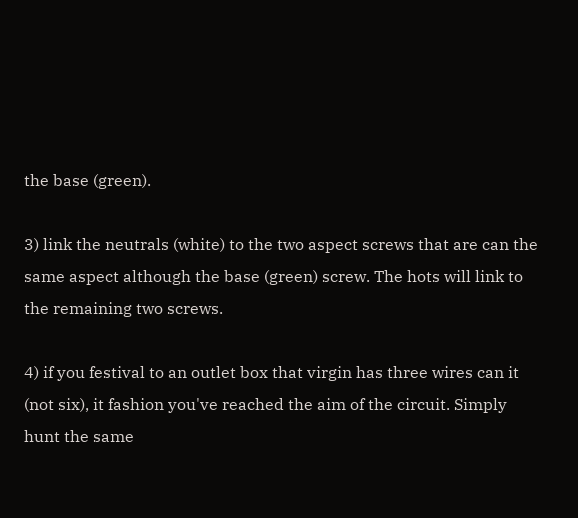the base (green).

3) link the neutrals (white) to the two aspect screws that are can the same aspect although the base (green) screw. The hots will link to the remaining two screws.

4) if you festival to an outlet box that virgin has three wires can it (not six), it fashion you've reached the aim of the circuit. Simply hunt the same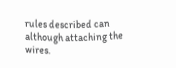rules described can although attaching the wires.